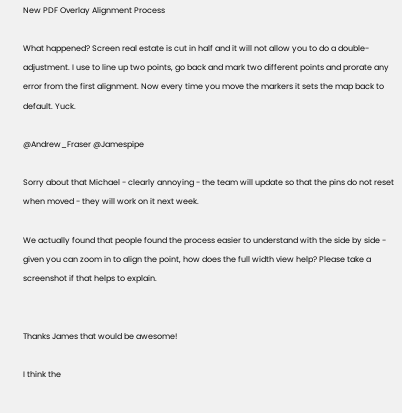New PDF Overlay Alignment Process

What happened? Screen real estate is cut in half and it will not allow you to do a double-adjustment. I use to line up two points, go back and mark two different points and prorate any error from the first alignment. Now every time you move the markers it sets the map back to default. Yuck.

@Andrew_Fraser @Jamespipe

Sorry about that Michael - clearly annoying - the team will update so that the pins do not reset when moved - they will work on it next week.

We actually found that people found the process easier to understand with the side by side - given you can zoom in to align the point, how does the full width view help? Please take a screenshot if that helps to explain.


Thanks James that would be awesome!

I think the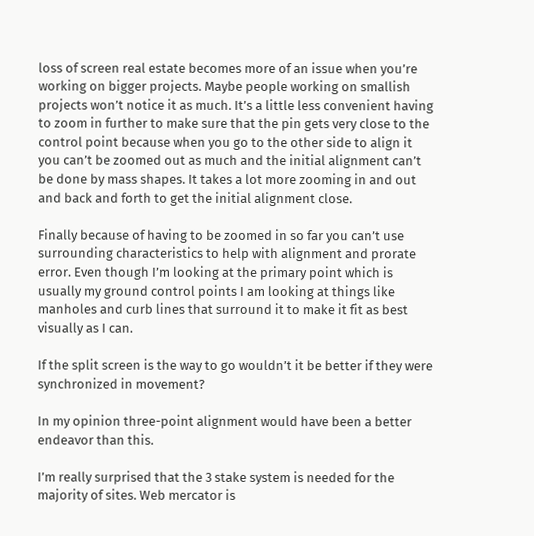loss of screen real estate becomes more of an issue when you’re working on bigger projects. Maybe people working on smallish projects won’t notice it as much. It’s a little less convenient having to zoom in further to make sure that the pin gets very close to the control point because when you go to the other side to align it you can’t be zoomed out as much and the initial alignment can’t be done by mass shapes. It takes a lot more zooming in and out and back and forth to get the initial alignment close.

Finally because of having to be zoomed in so far you can’t use surrounding characteristics to help with alignment and prorate error. Even though I’m looking at the primary point which is usually my ground control points I am looking at things like manholes and curb lines that surround it to make it fit as best visually as I can.

If the split screen is the way to go wouldn’t it be better if they were synchronized in movement?

In my opinion three-point alignment would have been a better endeavor than this.

I’m really surprised that the 3 stake system is needed for the majority of sites. Web mercator is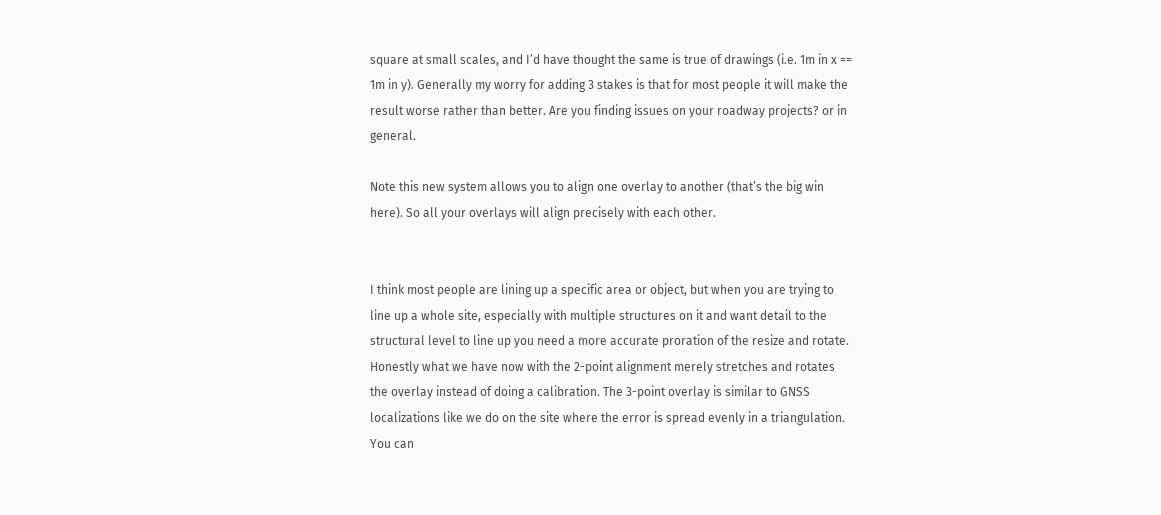square at small scales, and I’d have thought the same is true of drawings (i.e. 1m in x == 1m in y). Generally my worry for adding 3 stakes is that for most people it will make the result worse rather than better. Are you finding issues on your roadway projects? or in general.

Note this new system allows you to align one overlay to another (that’s the big win here). So all your overlays will align precisely with each other.


I think most people are lining up a specific area or object, but when you are trying to line up a whole site, especially with multiple structures on it and want detail to the structural level to line up you need a more accurate proration of the resize and rotate. Honestly what we have now with the 2-point alignment merely stretches and rotates the overlay instead of doing a calibration. The 3-point overlay is similar to GNSS localizations like we do on the site where the error is spread evenly in a triangulation. You can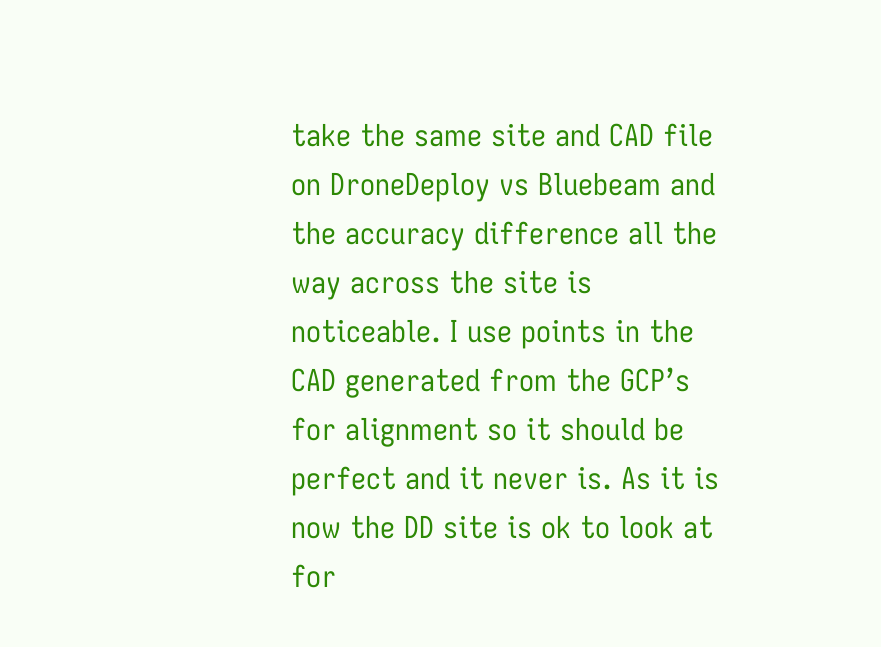take the same site and CAD file on DroneDeploy vs Bluebeam and the accuracy difference all the way across the site is noticeable. I use points in the CAD generated from the GCP’s for alignment so it should be perfect and it never is. As it is now the DD site is ok to look at for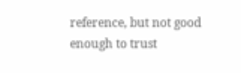reference, but not good enough to trust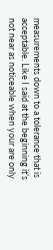measurements down to a tolerance that is acceptable. Like I said at the beginning it’s not near as noticeable when your are only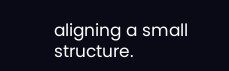aligning a small structure.